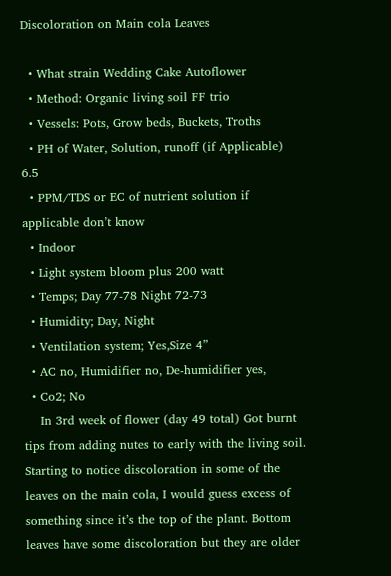Discoloration on Main cola Leaves

  • What strain Wedding Cake Autoflower
  • Method: Organic living soil FF trio
  • Vessels: Pots, Grow beds, Buckets, Troths
  • PH of Water, Solution, runoff (if Applicable) 6.5
  • PPM/TDS or EC of nutrient solution if applicable don’t know
  • Indoor
  • Light system bloom plus 200 watt
  • Temps; Day 77-78 Night 72-73
  • Humidity; Day, Night
  • Ventilation system; Yes,Size 4”
  • AC no, Humidifier no, De-humidifier yes,
  • Co2; No
    In 3rd week of flower (day 49 total) Got burnt tips from adding nutes to early with the living soil. Starting to notice discoloration in some of the leaves on the main cola, I would guess excess of something since it’s the top of the plant. Bottom leaves have some discoloration but they are older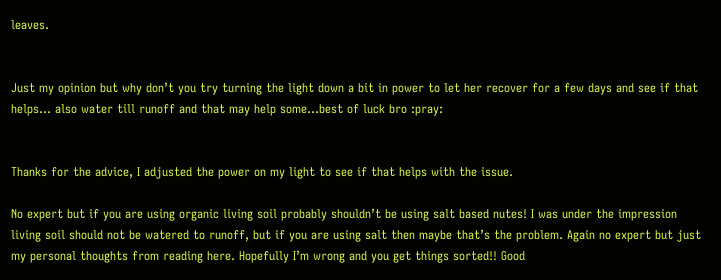leaves.


Just my opinion but why don’t you try turning the light down a bit in power to let her recover for a few days and see if that helps… also water till runoff and that may help some…best of luck bro :pray:


Thanks for the advice, I adjusted the power on my light to see if that helps with the issue.

No expert but if you are using organic living soil probably shouldn’t be using salt based nutes! I was under the impression living soil should not be watered to runoff, but if you are using salt then maybe that’s the problem. Again no expert but just my personal thoughts from reading here. Hopefully I’m wrong and you get things sorted!! Good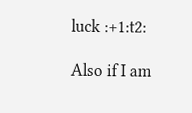luck :+1:t2:

Also if I am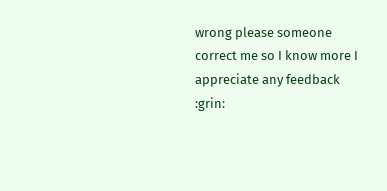wrong please someone correct me so I know more I appreciate any feedback :grin: